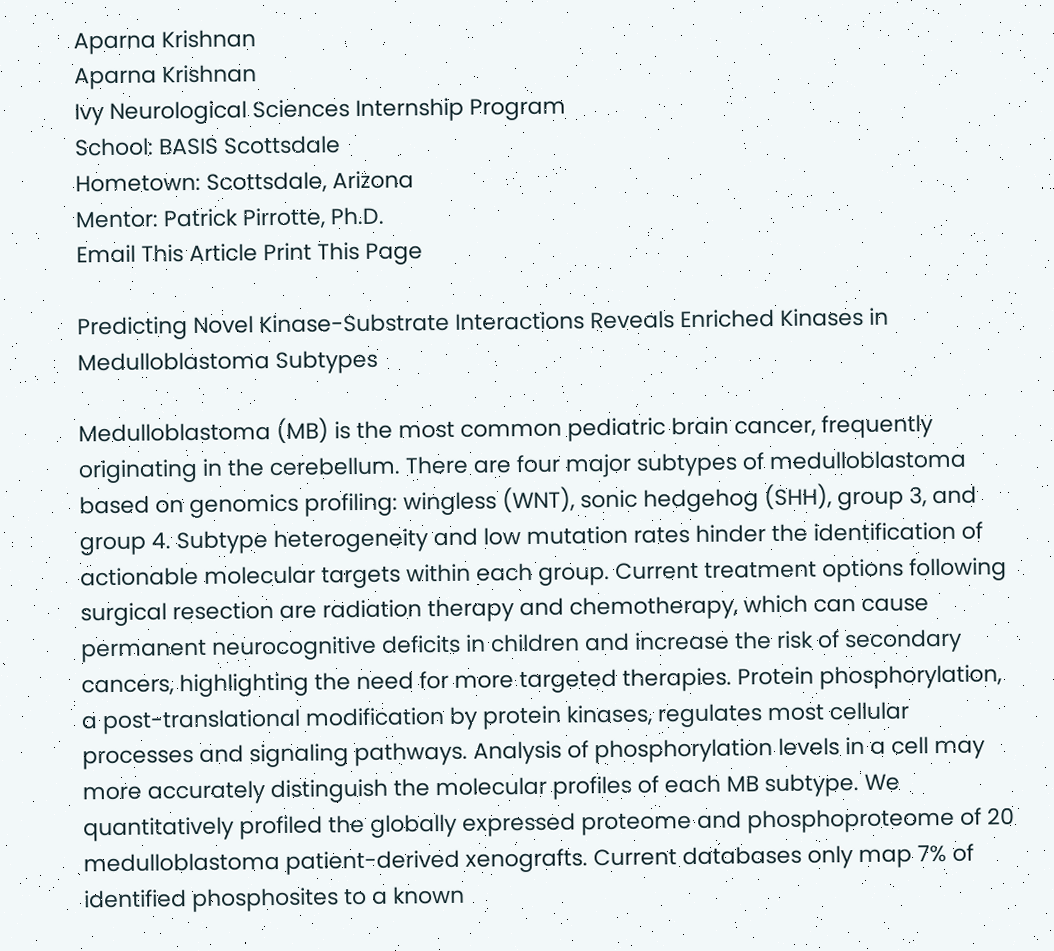Aparna Krishnan
Aparna Krishnan
Ivy Neurological Sciences Internship Program
School: BASIS Scottsdale
Hometown: Scottsdale, Arizona
Mentor: Patrick Pirrotte, Ph.D.
Email This Article Print This Page

Predicting Novel Kinase-Substrate Interactions Reveals Enriched Kinases in Medulloblastoma Subtypes

Medulloblastoma (MB) is the most common pediatric brain cancer, frequently originating in the cerebellum. There are four major subtypes of medulloblastoma based on genomics profiling: wingless (WNT), sonic hedgehog (SHH), group 3, and group 4. Subtype heterogeneity and low mutation rates hinder the identification of actionable molecular targets within each group. Current treatment options following surgical resection are radiation therapy and chemotherapy, which can cause permanent neurocognitive deficits in children and increase the risk of secondary cancers, highlighting the need for more targeted therapies. Protein phosphorylation, a post-translational modification by protein kinases, regulates most cellular processes and signaling pathways. Analysis of phosphorylation levels in a cell may more accurately distinguish the molecular profiles of each MB subtype. We quantitatively profiled the globally expressed proteome and phosphoproteome of 20 medulloblastoma patient-derived xenografts. Current databases only map 7% of identified phosphosites to a known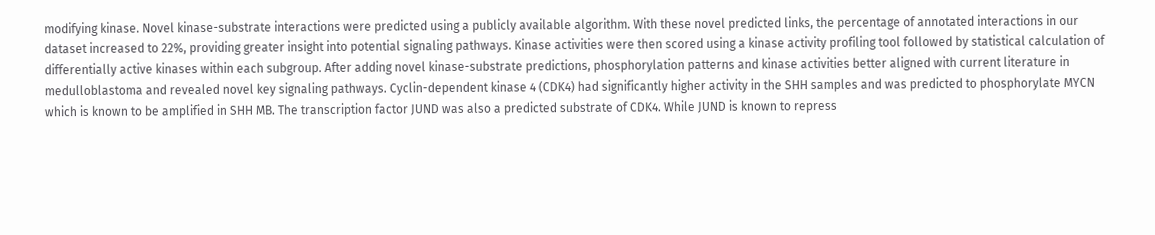modifying kinase. Novel kinase-substrate interactions were predicted using a publicly available algorithm. With these novel predicted links, the percentage of annotated interactions in our dataset increased to 22%, providing greater insight into potential signaling pathways. Kinase activities were then scored using a kinase activity profiling tool followed by statistical calculation of differentially active kinases within each subgroup. After adding novel kinase-substrate predictions, phosphorylation patterns and kinase activities better aligned with current literature in medulloblastoma and revealed novel key signaling pathways. Cyclin-dependent kinase 4 (CDK4) had significantly higher activity in the SHH samples and was predicted to phosphorylate MYCN which is known to be amplified in SHH MB. The transcription factor JUND was also a predicted substrate of CDK4. While JUND is known to repress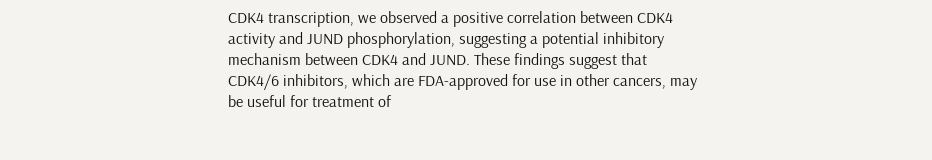CDK4 transcription, we observed a positive correlation between CDK4 activity and JUND phosphorylation, suggesting a potential inhibitory mechanism between CDK4 and JUND. These findings suggest that CDK4/6 inhibitors, which are FDA-approved for use in other cancers, may be useful for treatment of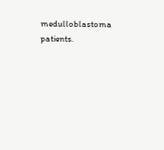medulloblastoma patients.